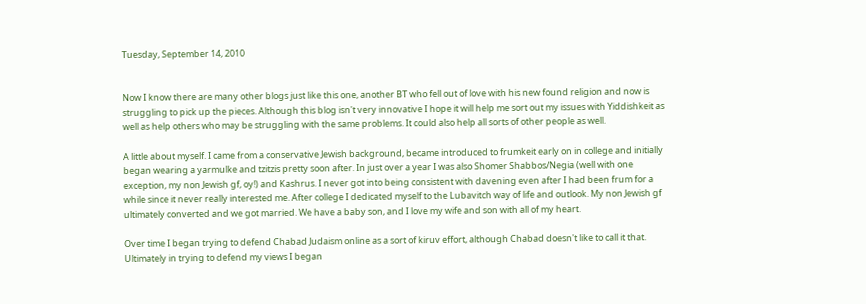Tuesday, September 14, 2010


Now I know there are many other blogs just like this one, another BT who fell out of love with his new found religion and now is struggling to pick up the pieces. Although this blog isn't very innovative I hope it will help me sort out my issues with Yiddishkeit as well as help others who may be struggling with the same problems. It could also help all sorts of other people as well.

A little about myself. I came from a conservative Jewish background, became introduced to frumkeit early on in college and initially began wearing a yarmulke and tzitzis pretty soon after. In just over a year I was also Shomer Shabbos/Negia (well with one exception, my non Jewish gf, oy!) and Kashrus. I never got into being consistent with davening even after I had been frum for a while since it never really interested me. After college I dedicated myself to the Lubavitch way of life and outlook. My non Jewish gf ultimately converted and we got married. We have a baby son, and I love my wife and son with all of my heart.

Over time I began trying to defend Chabad Judaism online as a sort of kiruv effort, although Chabad doesn't like to call it that. Ultimately in trying to defend my views I began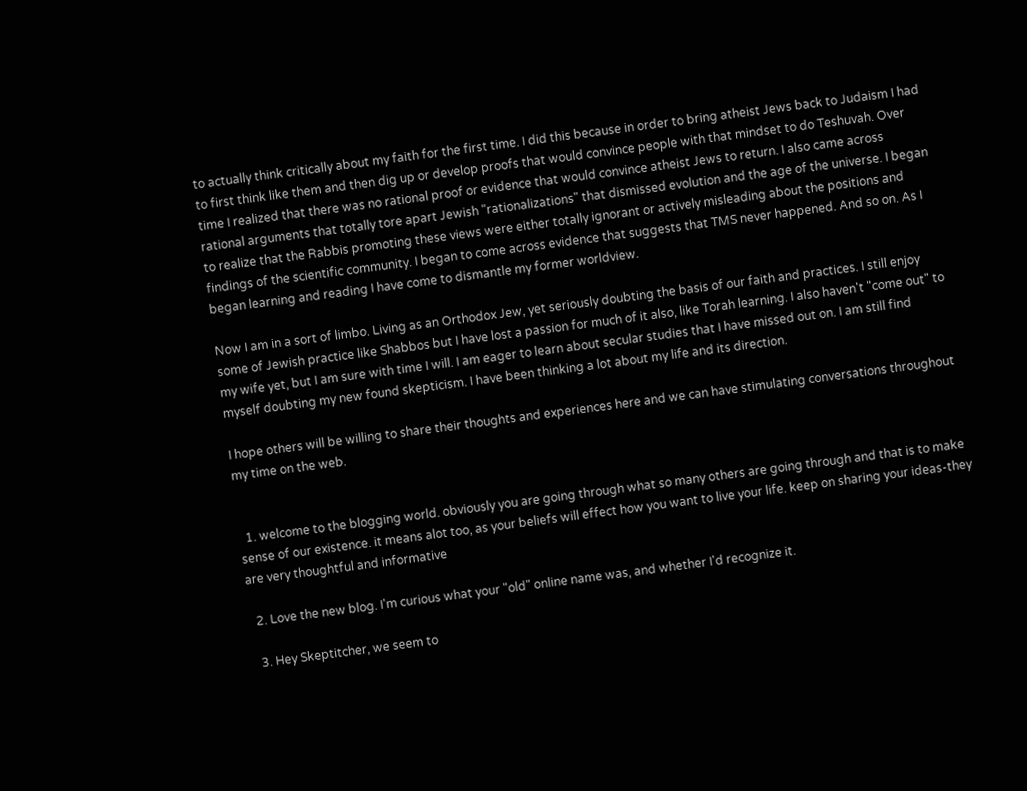to actually think critically about my faith for the first time. I did this because in order to bring atheist Jews back to Judaism I had to first think like them and then dig up or develop proofs that would convince people with that mindset to do Teshuvah. Over time I realized that there was no rational proof or evidence that would convince atheist Jews to return. I also came across rational arguments that totally tore apart Jewish "rationalizations" that dismissed evolution and the age of the universe. I began to realize that the Rabbis promoting these views were either totally ignorant or actively misleading about the positions and findings of the scientific community. I began to come across evidence that suggests that TMS never happened. And so on. As I began learning and reading I have come to dismantle my former worldview.

Now I am in a sort of limbo. Living as an Orthodox Jew, yet seriously doubting the basis of our faith and practices. I still enjoy some of Jewish practice like Shabbos but I have lost a passion for much of it also, like Torah learning. I also haven't "come out" to my wife yet, but I am sure with time I will. I am eager to learn about secular studies that I have missed out on. I am still find myself doubting my new found skepticism. I have been thinking a lot about my life and its direction.

I hope others will be willing to share their thoughts and experiences here and we can have stimulating conversations throughout my time on the web.


  1. welcome to the blogging world. obviously you are going through what so many others are going through and that is to make sense of our existence. it means alot too, as your beliefs will effect how you want to live your life. keep on sharing your ideas-they are very thoughtful and informative

  2. Love the new blog. I'm curious what your "old" online name was, and whether I'd recognize it.

  3. Hey Skeptitcher, we seem to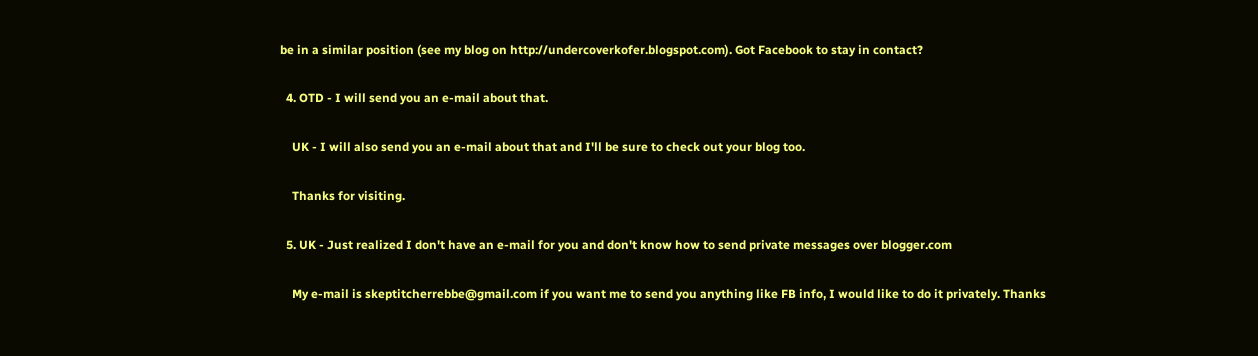be in a similar position (see my blog on http://undercoverkofer.blogspot.com). Got Facebook to stay in contact?

  4. OTD - I will send you an e-mail about that.

    UK - I will also send you an e-mail about that and I'll be sure to check out your blog too.

    Thanks for visiting.

  5. UK - Just realized I don't have an e-mail for you and don't know how to send private messages over blogger.com

    My e-mail is skeptitcherrebbe@gmail.com if you want me to send you anything like FB info, I would like to do it privately. Thanks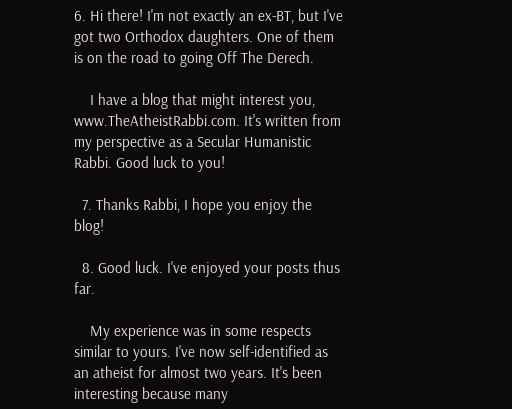6. Hi there! I'm not exactly an ex-BT, but I've got two Orthodox daughters. One of them is on the road to going Off The Derech.

    I have a blog that might interest you, www.TheAtheistRabbi.com. It's written from my perspective as a Secular Humanistic Rabbi. Good luck to you!

  7. Thanks Rabbi, I hope you enjoy the blog!

  8. Good luck. I've enjoyed your posts thus far.

    My experience was in some respects similar to yours. I've now self-identified as an atheist for almost two years. It's been interesting because many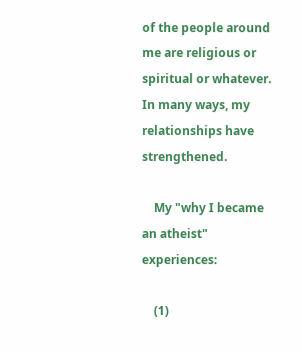of the people around me are religious or spiritual or whatever. In many ways, my relationships have strengthened.

    My "why I became an atheist" experiences:

    (1)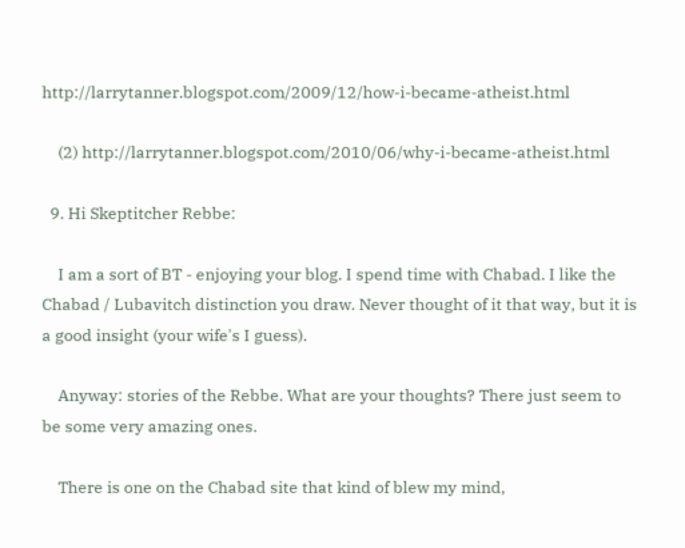http://larrytanner.blogspot.com/2009/12/how-i-became-atheist.html

    (2) http://larrytanner.blogspot.com/2010/06/why-i-became-atheist.html

  9. Hi Skeptitcher Rebbe:

    I am a sort of BT - enjoying your blog. I spend time with Chabad. I like the Chabad / Lubavitch distinction you draw. Never thought of it that way, but it is a good insight (your wife's I guess).

    Anyway: stories of the Rebbe. What are your thoughts? There just seem to be some very amazing ones.

    There is one on the Chabad site that kind of blew my mind,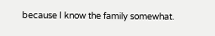because I know the family somewhat.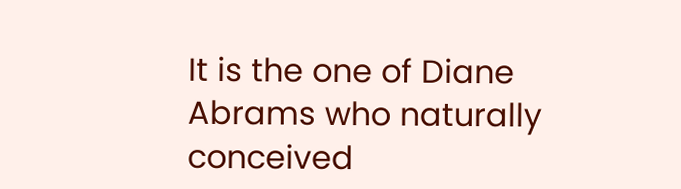It is the one of Diane Abrams who naturally conceived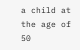a child at the age of 50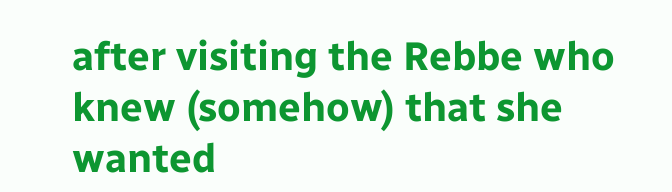after visiting the Rebbe who knew (somehow) that she wanted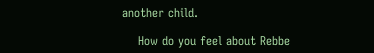another child.

    How do you feel about Rebbe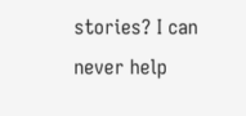stories? I can never help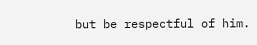but be respectful of him.